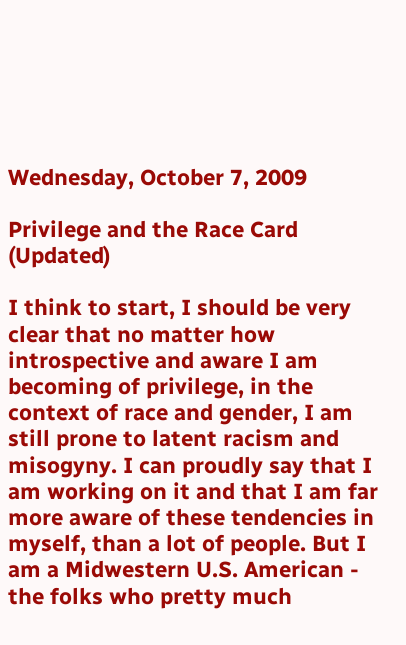Wednesday, October 7, 2009

Privilege and the Race Card (Updated)

I think to start, I should be very clear that no matter how introspective and aware I am becoming of privilege, in the context of race and gender, I am still prone to latent racism and misogyny. I can proudly say that I am working on it and that I am far more aware of these tendencies in myself, than a lot of people. But I am a Midwestern U.S. American - the folks who pretty much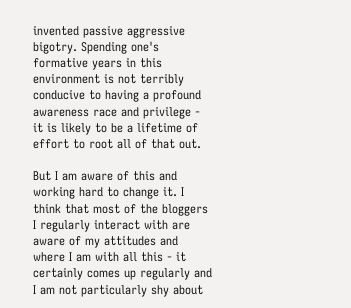invented passive aggressive bigotry. Spending one's formative years in this environment is not terribly conducive to having a profound awareness race and privilege - it is likely to be a lifetime of effort to root all of that out.

But I am aware of this and working hard to change it. I think that most of the bloggers I regularly interact with are aware of my attitudes and where I am with all this - it certainly comes up regularly and I am not particularly shy about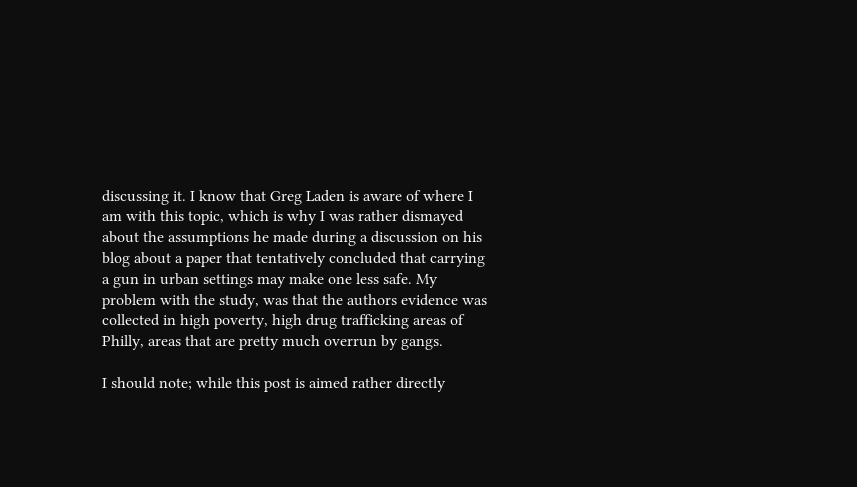discussing it. I know that Greg Laden is aware of where I am with this topic, which is why I was rather dismayed about the assumptions he made during a discussion on his blog about a paper that tentatively concluded that carrying a gun in urban settings may make one less safe. My problem with the study, was that the authors evidence was collected in high poverty, high drug trafficking areas of Philly, areas that are pretty much overrun by gangs.

I should note; while this post is aimed rather directly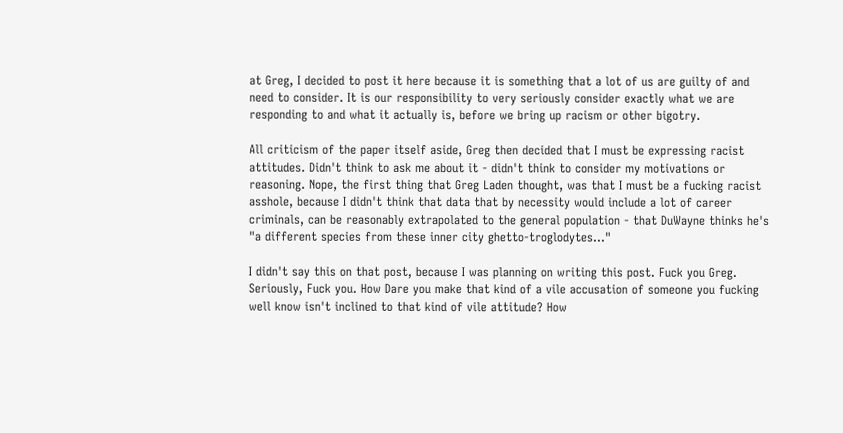at Greg, I decided to post it here because it is something that a lot of us are guilty of and need to consider. It is our responsibility to very seriously consider exactly what we are responding to and what it actually is, before we bring up racism or other bigotry.

All criticism of the paper itself aside, Greg then decided that I must be expressing racist attitudes. Didn't think to ask me about it - didn't think to consider my motivations or reasoning. Nope, the first thing that Greg Laden thought, was that I must be a fucking racist asshole, because I didn't think that data that by necessity would include a lot of career criminals, can be reasonably extrapolated to the general population - that DuWayne thinks he's "a different species from these inner city ghetto-troglodytes..."

I didn't say this on that post, because I was planning on writing this post. Fuck you Greg. Seriously, Fuck you. How Dare you make that kind of a vile accusation of someone you fucking well know isn't inclined to that kind of vile attitude? How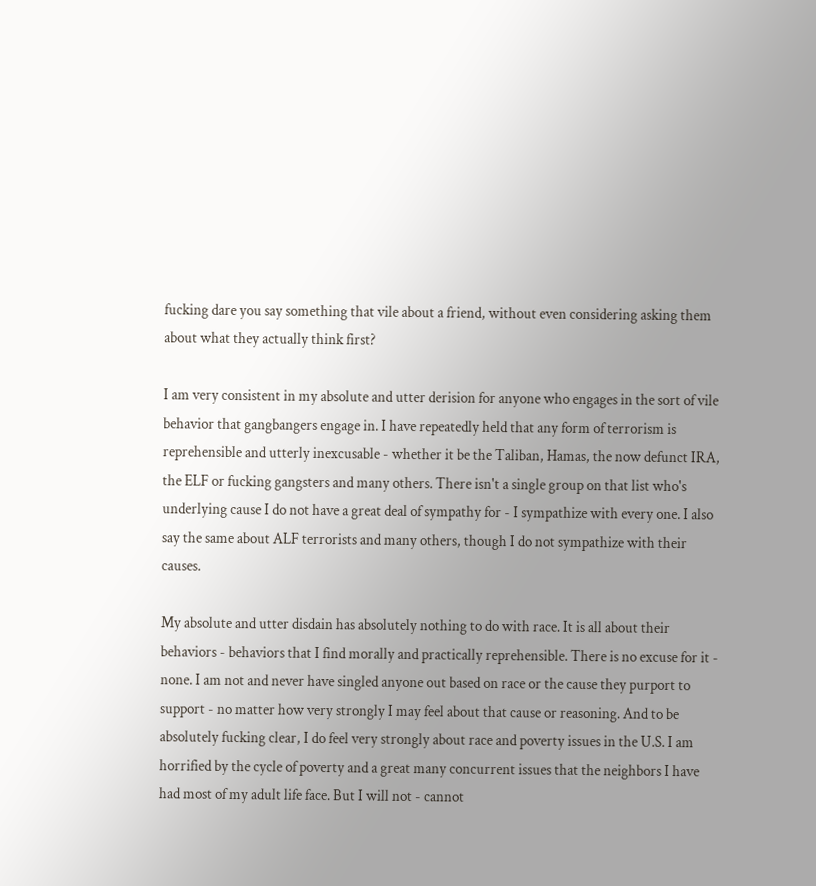fucking dare you say something that vile about a friend, without even considering asking them about what they actually think first?

I am very consistent in my absolute and utter derision for anyone who engages in the sort of vile behavior that gangbangers engage in. I have repeatedly held that any form of terrorism is reprehensible and utterly inexcusable - whether it be the Taliban, Hamas, the now defunct IRA, the ELF or fucking gangsters and many others. There isn't a single group on that list who's underlying cause I do not have a great deal of sympathy for - I sympathize with every one. I also say the same about ALF terrorists and many others, though I do not sympathize with their causes.

My absolute and utter disdain has absolutely nothing to do with race. It is all about their behaviors - behaviors that I find morally and practically reprehensible. There is no excuse for it - none. I am not and never have singled anyone out based on race or the cause they purport to support - no matter how very strongly I may feel about that cause or reasoning. And to be absolutely fucking clear, I do feel very strongly about race and poverty issues in the U.S. I am horrified by the cycle of poverty and a great many concurrent issues that the neighbors I have had most of my adult life face. But I will not - cannot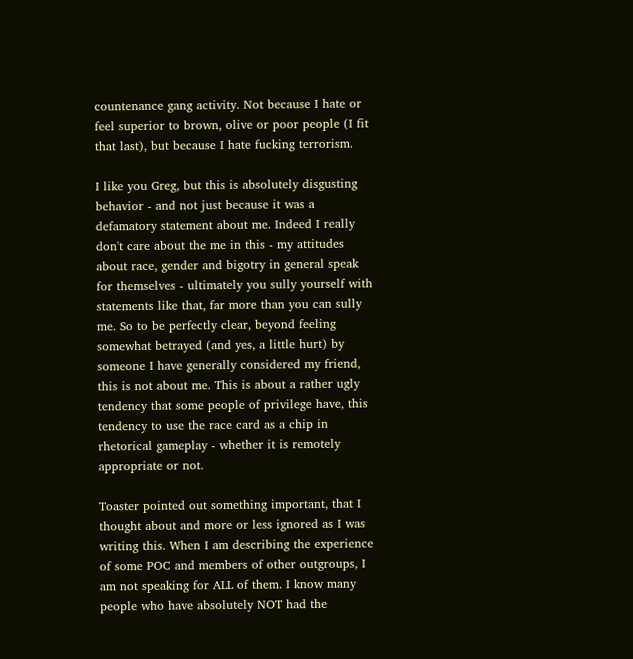countenance gang activity. Not because I hate or feel superior to brown, olive or poor people (I fit that last), but because I hate fucking terrorism.

I like you Greg, but this is absolutely disgusting behavior - and not just because it was a defamatory statement about me. Indeed I really don't care about the me in this - my attitudes about race, gender and bigotry in general speak for themselves - ultimately you sully yourself with statements like that, far more than you can sully me. So to be perfectly clear, beyond feeling somewhat betrayed (and yes, a little hurt) by someone I have generally considered my friend, this is not about me. This is about a rather ugly tendency that some people of privilege have, this tendency to use the race card as a chip in rhetorical gameplay - whether it is remotely appropriate or not.

Toaster pointed out something important, that I thought about and more or less ignored as I was writing this. When I am describing the experience of some POC and members of other outgroups, I am not speaking for ALL of them. I know many people who have absolutely NOT had the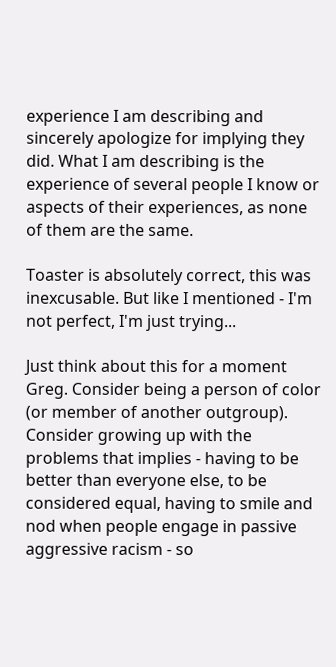experience I am describing and sincerely apologize for implying they did. What I am describing is the experience of several people I know or aspects of their experiences, as none of them are the same.

Toaster is absolutely correct, this was inexcusable. But like I mentioned - I'm not perfect, I'm just trying...

Just think about this for a moment Greg. Consider being a person of color (or member of another outgroup). Consider growing up with the problems that implies - having to be better than everyone else, to be considered equal, having to smile and nod when people engage in passive aggressive racism - so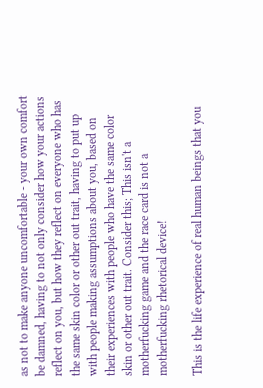as not to make anyone uncomfortable - your own comfort be damned, having to not only consider how your actions reflect on you, but how they reflect on everyone who has the same skin color or other out trait, having to put up with people making assumptions about you, based on their experiences with people who have the same color skin or other out trait. Consider this; This isn't a motherfucking game and the race card is not a motherfucking rhetorical device!

This is the life experience of real human beings that you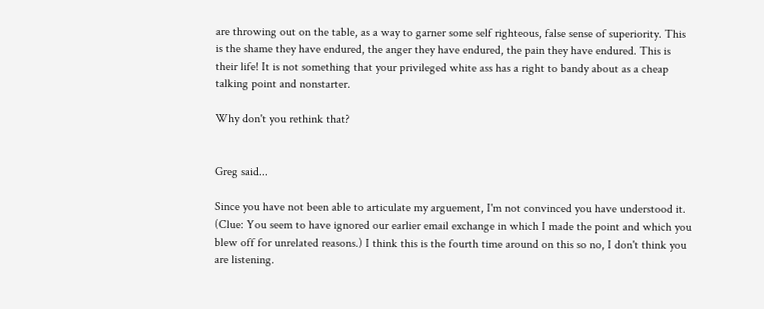are throwing out on the table, as a way to garner some self righteous, false sense of superiority. This is the shame they have endured, the anger they have endured, the pain they have endured. This is their life! It is not something that your privileged white ass has a right to bandy about as a cheap talking point and nonstarter.

Why don't you rethink that?


Greg said...

Since you have not been able to articulate my arguement, I'm not convinced you have understood it. (Clue: You seem to have ignored our earlier email exchange in which I made the point and which you blew off for unrelated reasons.) I think this is the fourth time around on this so no, I don't think you are listening.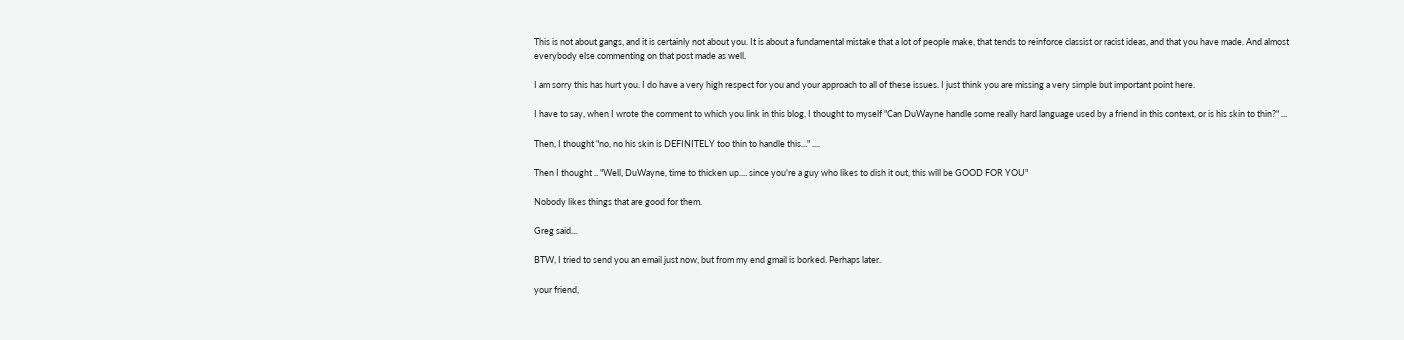This is not about gangs, and it is certainly not about you. It is about a fundamental mistake that a lot of people make, that tends to reinforce classist or racist ideas, and that you have made. And almost everybody else commenting on that post made as well.

I am sorry this has hurt you. I do have a very high respect for you and your approach to all of these issues. I just think you are missing a very simple but important point here.

I have to say, when I wrote the comment to which you link in this blog, I thought to myself "Can DuWayne handle some really hard language used by a friend in this context, or is his skin to thin?" ...

Then, I thought "no, no his skin is DEFINITELY too thin to handle this..." ....

Then I thought .. "Well, DuWayne, time to thicken up.... since you're a guy who likes to dish it out, this will be GOOD FOR YOU"

Nobody likes things that are good for them.

Greg said...

BTW, I tried to send you an email just now, but from my end gmail is borked. Perhaps later.

your friend,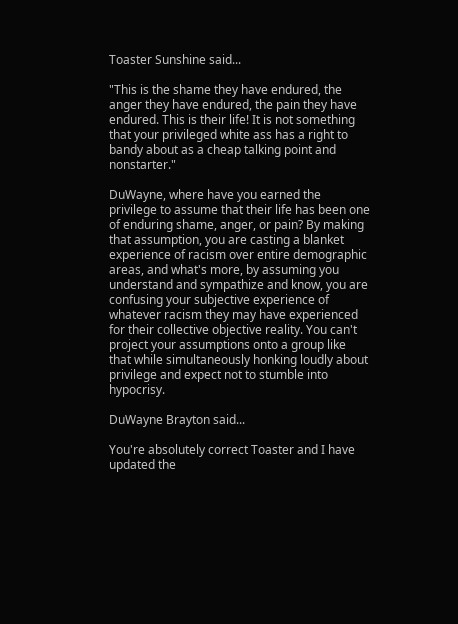Toaster Sunshine said...

"This is the shame they have endured, the anger they have endured, the pain they have endured. This is their life! It is not something that your privileged white ass has a right to bandy about as a cheap talking point and nonstarter."

DuWayne, where have you earned the privilege to assume that their life has been one of enduring shame, anger, or pain? By making that assumption, you are casting a blanket experience of racism over entire demographic areas, and what's more, by assuming you understand and sympathize and know, you are confusing your subjective experience of whatever racism they may have experienced for their collective objective reality. You can't project your assumptions onto a group like that while simultaneously honking loudly about privilege and expect not to stumble into hypocrisy.

DuWayne Brayton said...

You're absolutely correct Toaster and I have updated the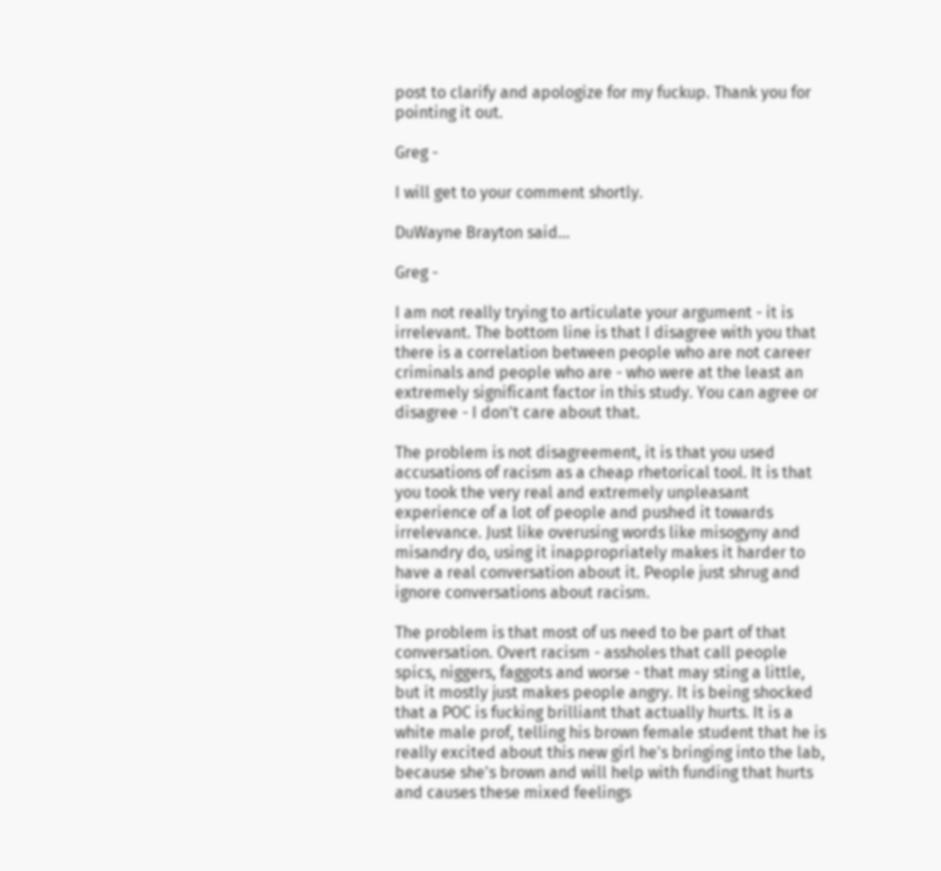post to clarify and apologize for my fuckup. Thank you for pointing it out.

Greg -

I will get to your comment shortly.

DuWayne Brayton said...

Greg -

I am not really trying to articulate your argument - it is irrelevant. The bottom line is that I disagree with you that there is a correlation between people who are not career criminals and people who are - who were at the least an extremely significant factor in this study. You can agree or disagree - I don't care about that.

The problem is not disagreement, it is that you used accusations of racism as a cheap rhetorical tool. It is that you took the very real and extremely unpleasant experience of a lot of people and pushed it towards irrelevance. Just like overusing words like misogyny and misandry do, using it inappropriately makes it harder to have a real conversation about it. People just shrug and ignore conversations about racism.

The problem is that most of us need to be part of that conversation. Overt racism - assholes that call people spics, niggers, faggots and worse - that may sting a little, but it mostly just makes people angry. It is being shocked that a POC is fucking brilliant that actually hurts. It is a white male prof, telling his brown female student that he is really excited about this new girl he's bringing into the lab, because she's brown and will help with funding that hurts and causes these mixed feelings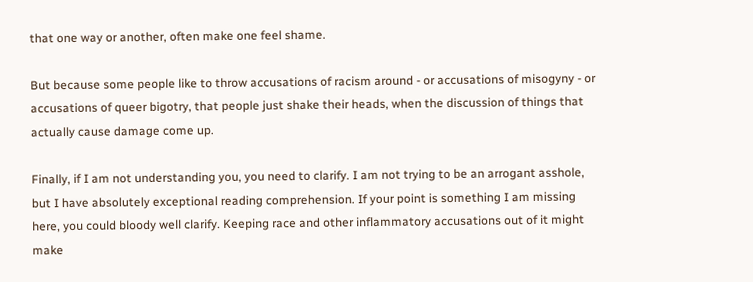that one way or another, often make one feel shame.

But because some people like to throw accusations of racism around - or accusations of misogyny - or accusations of queer bigotry, that people just shake their heads, when the discussion of things that actually cause damage come up.

Finally, if I am not understanding you, you need to clarify. I am not trying to be an arrogant asshole, but I have absolutely exceptional reading comprehension. If your point is something I am missing here, you could bloody well clarify. Keeping race and other inflammatory accusations out of it might make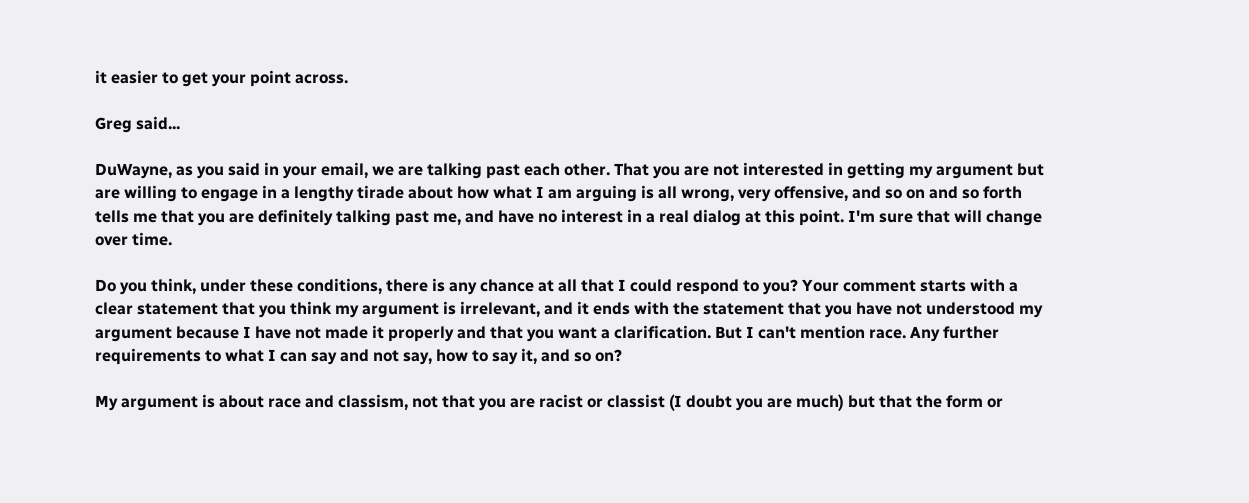it easier to get your point across.

Greg said...

DuWayne, as you said in your email, we are talking past each other. That you are not interested in getting my argument but are willing to engage in a lengthy tirade about how what I am arguing is all wrong, very offensive, and so on and so forth tells me that you are definitely talking past me, and have no interest in a real dialog at this point. I'm sure that will change over time.

Do you think, under these conditions, there is any chance at all that I could respond to you? Your comment starts with a clear statement that you think my argument is irrelevant, and it ends with the statement that you have not understood my argument because I have not made it properly and that you want a clarification. But I can't mention race. Any further requirements to what I can say and not say, how to say it, and so on?

My argument is about race and classism, not that you are racist or classist (I doubt you are much) but that the form or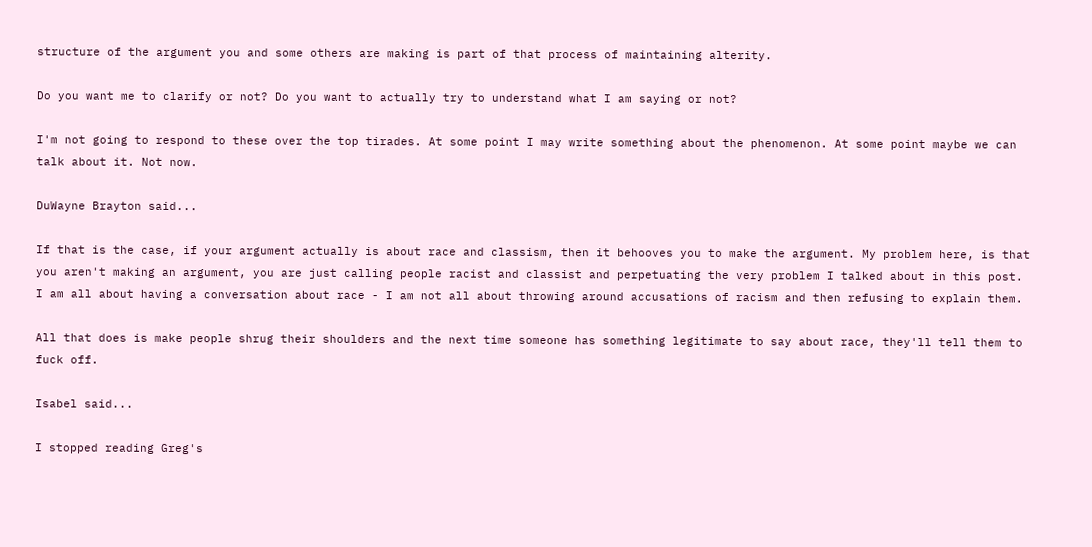structure of the argument you and some others are making is part of that process of maintaining alterity.

Do you want me to clarify or not? Do you want to actually try to understand what I am saying or not?

I'm not going to respond to these over the top tirades. At some point I may write something about the phenomenon. At some point maybe we can talk about it. Not now.

DuWayne Brayton said...

If that is the case, if your argument actually is about race and classism, then it behooves you to make the argument. My problem here, is that you aren't making an argument, you are just calling people racist and classist and perpetuating the very problem I talked about in this post. I am all about having a conversation about race - I am not all about throwing around accusations of racism and then refusing to explain them.

All that does is make people shrug their shoulders and the next time someone has something legitimate to say about race, they'll tell them to fuck off.

Isabel said...

I stopped reading Greg's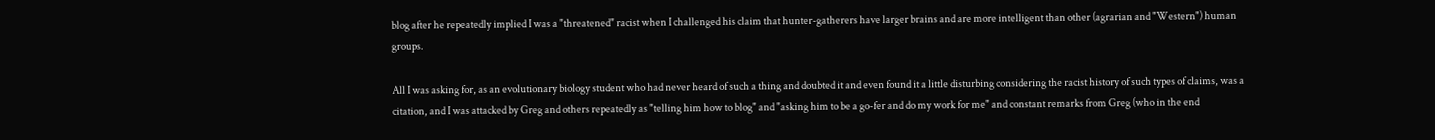blog after he repeatedly implied I was a "threatened" racist when I challenged his claim that hunter-gatherers have larger brains and are more intelligent than other (agrarian and "Western") human groups.

All I was asking for, as an evolutionary biology student who had never heard of such a thing and doubted it and even found it a little disturbing considering the racist history of such types of claims, was a citation, and I was attacked by Greg and others repeatedly as "telling him how to blog" and "asking him to be a go-fer and do my work for me" and constant remarks from Greg (who in the end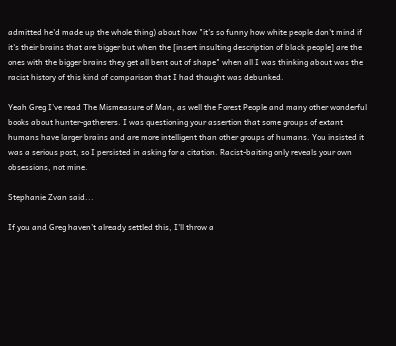admitted he'd made up the whole thing) about how "it's so funny how white people don't mind if it's their brains that are bigger but when the [insert insulting description of black people] are the ones with the bigger brains they get all bent out of shape" when all I was thinking about was the racist history of this kind of comparison that I had thought was debunked.

Yeah Greg I've read The Mismeasure of Man, as well the Forest People and many other wonderful books about hunter-gatherers. I was questioning your assertion that some groups of extant humans have larger brains and are more intelligent than other groups of humans. You insisted it was a serious post, so I persisted in asking for a citation. Racist-baiting only reveals your own obsessions, not mine.

Stephanie Zvan said...

If you and Greg haven't already settled this, I'll throw a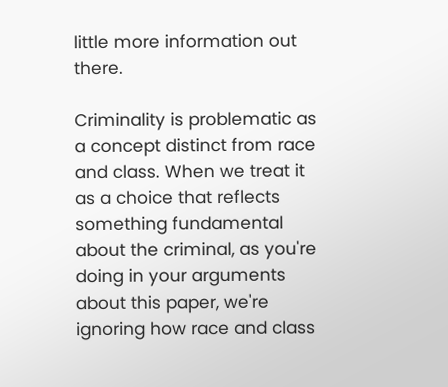little more information out there.

Criminality is problematic as a concept distinct from race and class. When we treat it as a choice that reflects something fundamental about the criminal, as you're doing in your arguments about this paper, we're ignoring how race and class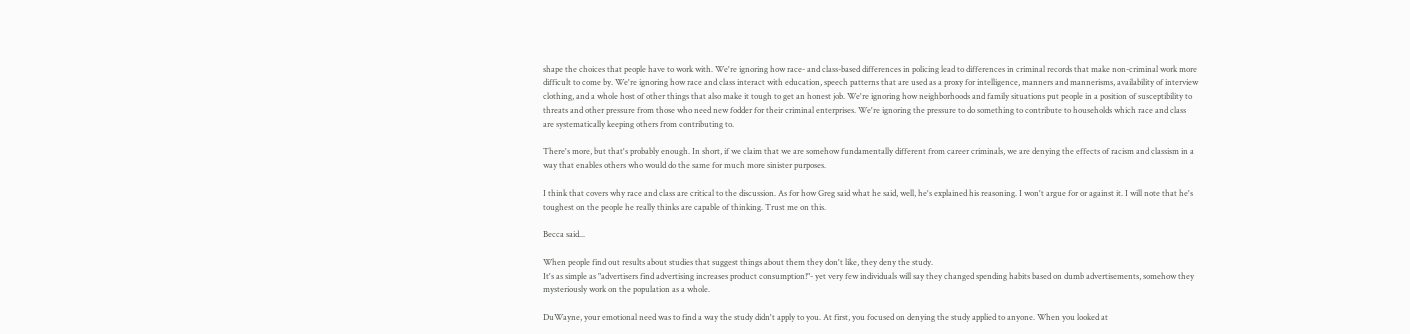shape the choices that people have to work with. We're ignoring how race- and class-based differences in policing lead to differences in criminal records that make non-criminal work more difficult to come by. We're ignoring how race and class interact with education, speech patterns that are used as a proxy for intelligence, manners and mannerisms, availability of interview clothing, and a whole host of other things that also make it tough to get an honest job. We're ignoring how neighborhoods and family situations put people in a position of susceptibility to threats and other pressure from those who need new fodder for their criminal enterprises. We're ignoring the pressure to do something to contribute to households which race and class are systematically keeping others from contributing to.

There's more, but that's probably enough. In short, if we claim that we are somehow fundamentally different from career criminals, we are denying the effects of racism and classism in a way that enables others who would do the same for much more sinister purposes.

I think that covers why race and class are critical to the discussion. As for how Greg said what he said, well, he's explained his reasoning. I won't argue for or against it. I will note that he's toughest on the people he really thinks are capable of thinking. Trust me on this.

Becca said...

When people find out results about studies that suggest things about them they don't like, they deny the study.
It's as simple as "advertisers find advertising increases product consumption!"- yet very few individuals will say they changed spending habits based on dumb advertisements, somehow they mysteriously work on the population as a whole.

DuWayne, your emotional need was to find a way the study didn't apply to you. At first, you focused on denying the study applied to anyone. When you looked at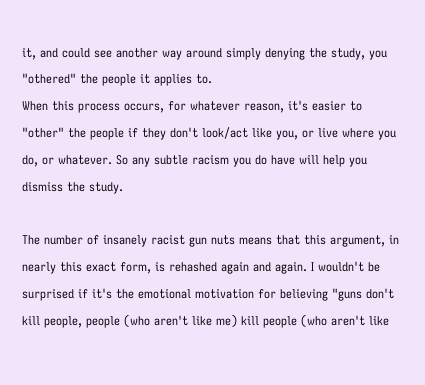it, and could see another way around simply denying the study, you "othered" the people it applies to.
When this process occurs, for whatever reason, it's easier to "other" the people if they don't look/act like you, or live where you do, or whatever. So any subtle racism you do have will help you dismiss the study.

The number of insanely racist gun nuts means that this argument, in nearly this exact form, is rehashed again and again. I wouldn't be surprised if it's the emotional motivation for believing "guns don't kill people, people (who aren't like me) kill people (who aren't like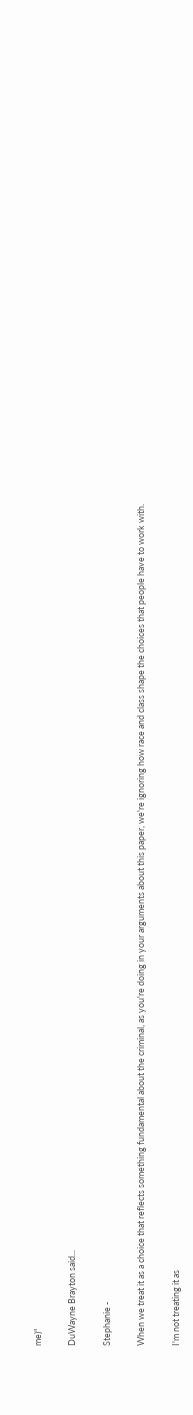me)"

DuWayne Brayton said...

Stephanie -

When we treat it as a choice that reflects something fundamental about the criminal, as you're doing in your arguments about this paper, we're ignoring how race and class shape the choices that people have to work with.

I'm not treating it as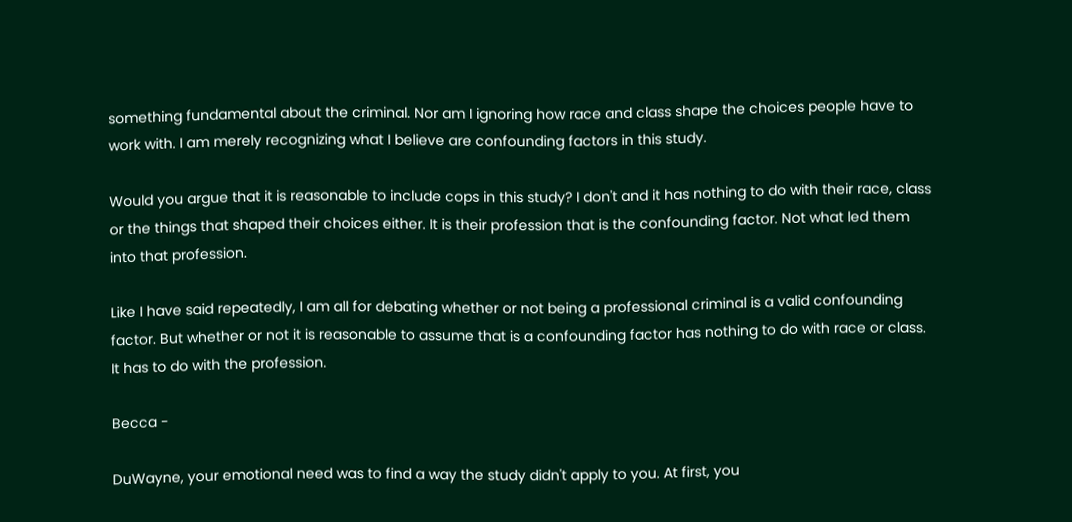something fundamental about the criminal. Nor am I ignoring how race and class shape the choices people have to work with. I am merely recognizing what I believe are confounding factors in this study.

Would you argue that it is reasonable to include cops in this study? I don't and it has nothing to do with their race, class or the things that shaped their choices either. It is their profession that is the confounding factor. Not what led them into that profession.

Like I have said repeatedly, I am all for debating whether or not being a professional criminal is a valid confounding factor. But whether or not it is reasonable to assume that is a confounding factor has nothing to do with race or class. It has to do with the profession.

Becca -

DuWayne, your emotional need was to find a way the study didn't apply to you. At first, you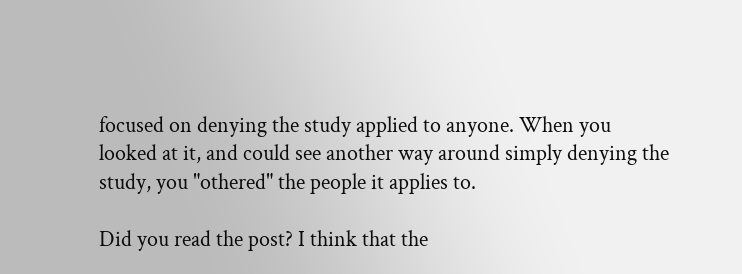focused on denying the study applied to anyone. When you looked at it, and could see another way around simply denying the study, you "othered" the people it applies to.

Did you read the post? I think that the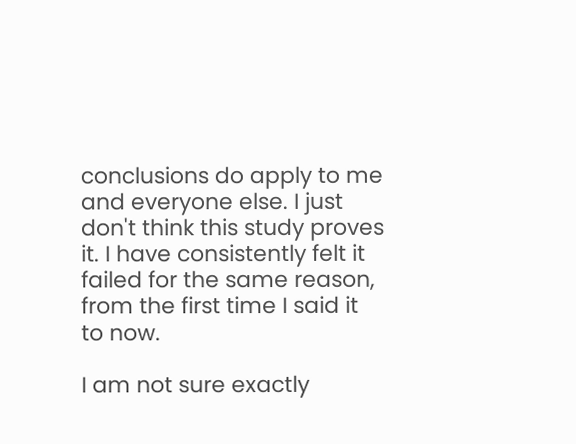conclusions do apply to me and everyone else. I just don't think this study proves it. I have consistently felt it failed for the same reason, from the first time I said it to now.

I am not sure exactly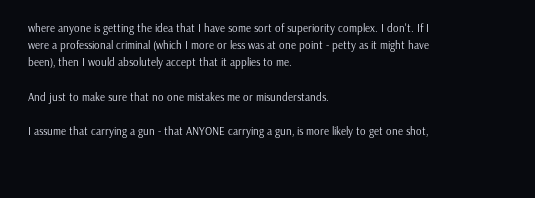where anyone is getting the idea that I have some sort of superiority complex. I don't. If I were a professional criminal (which I more or less was at one point - petty as it might have been), then I would absolutely accept that it applies to me.

And just to make sure that no one mistakes me or misunderstands.

I assume that carrying a gun - that ANYONE carrying a gun, is more likely to get one shot,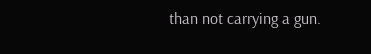than not carrying a gun.